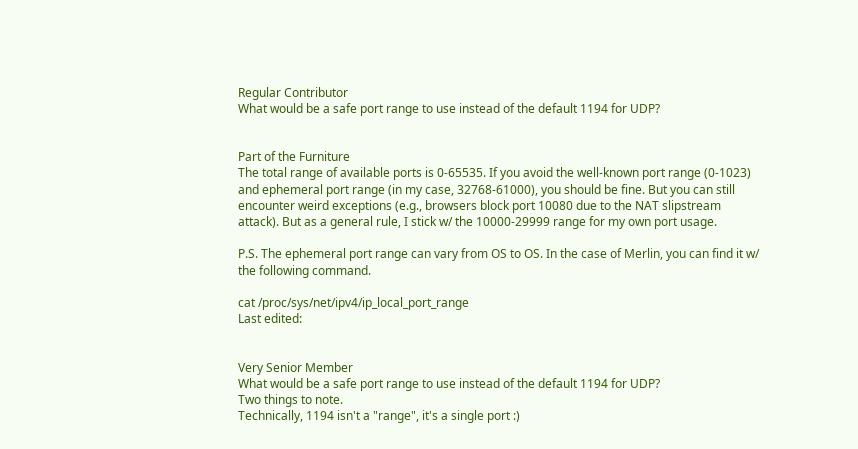Regular Contributor
What would be a safe port range to use instead of the default 1194 for UDP?


Part of the Furniture
The total range of available ports is 0-65535. If you avoid the well-known port range (0-1023) and ephemeral port range (in my case, 32768-61000), you should be fine. But you can still encounter weird exceptions (e.g., browsers block port 10080 due to the NAT slipstream attack). But as a general rule, I stick w/ the 10000-29999 range for my own port usage.

P.S. The ephemeral port range can vary from OS to OS. In the case of Merlin, you can find it w/ the following command.

cat /proc/sys/net/ipv4/ip_local_port_range
Last edited:


Very Senior Member
What would be a safe port range to use instead of the default 1194 for UDP?
Two things to note.
Technically, 1194 isn't a "range", it's a single port :)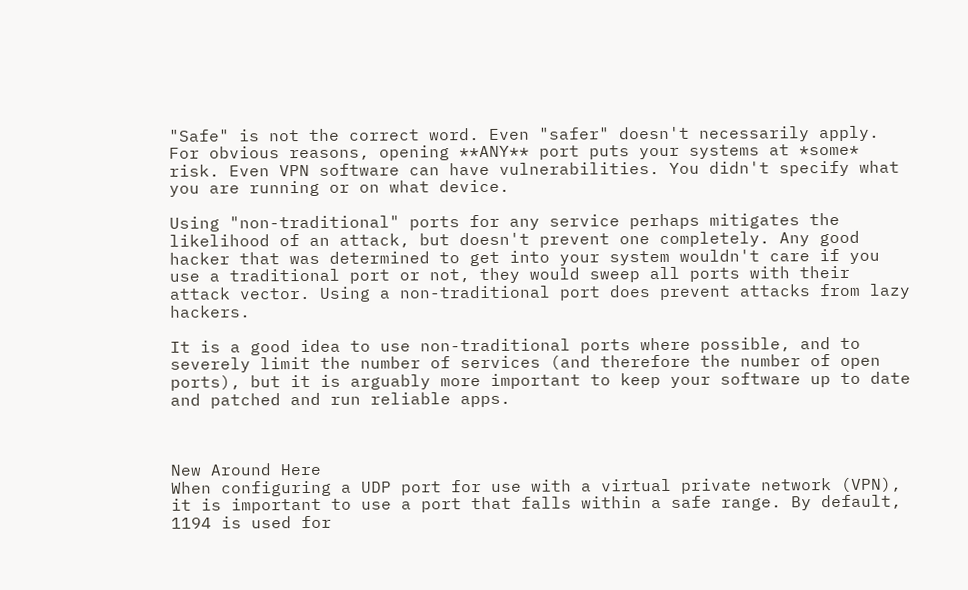"Safe" is not the correct word. Even "safer" doesn't necessarily apply. For obvious reasons, opening **ANY** port puts your systems at *some* risk. Even VPN software can have vulnerabilities. You didn't specify what you are running or on what device.

Using "non-traditional" ports for any service perhaps mitigates the likelihood of an attack, but doesn't prevent one completely. Any good hacker that was determined to get into your system wouldn't care if you use a traditional port or not, they would sweep all ports with their attack vector. Using a non-traditional port does prevent attacks from lazy hackers.

It is a good idea to use non-traditional ports where possible, and to severely limit the number of services (and therefore the number of open ports), but it is arguably more important to keep your software up to date and patched and run reliable apps.



New Around Here
When configuring a UDP port for use with a virtual private network (VPN), it is important to use a port that falls within a safe range. By default, 1194 is used for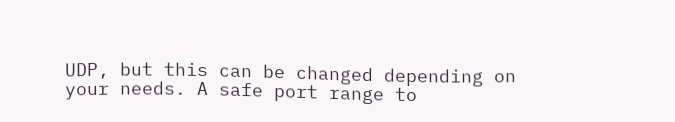UDP, but this can be changed depending on your needs. A safe port range to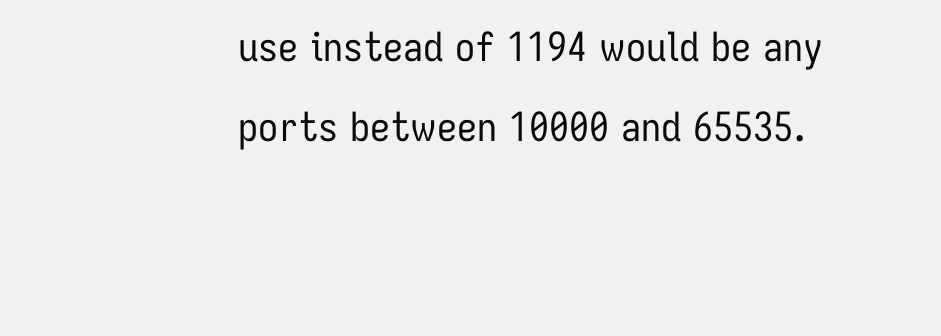use instead of 1194 would be any ports between 10000 and 65535.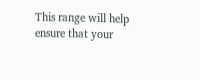This range will help ensure that your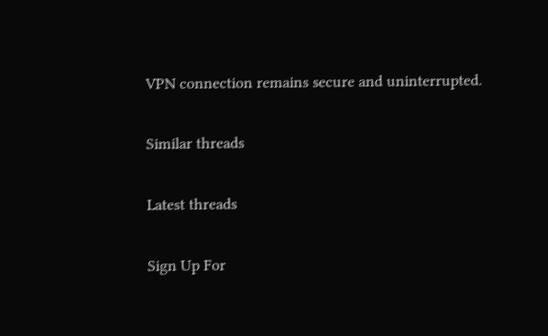VPN connection remains secure and uninterrupted.

Similar threads

Latest threads

Sign Up For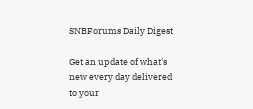SNBForums Daily Digest

Get an update of what's new every day delivered to your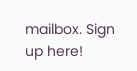mailbox. Sign up here!